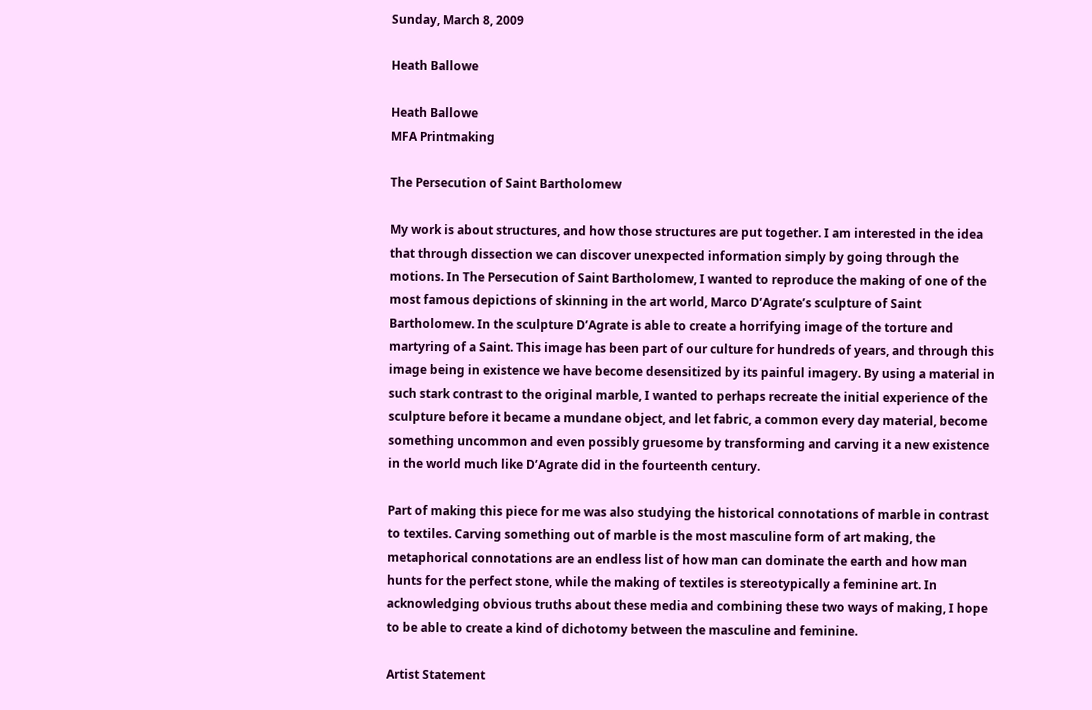Sunday, March 8, 2009

Heath Ballowe

Heath Ballowe
MFA Printmaking

The Persecution of Saint Bartholomew

My work is about structures, and how those structures are put together. I am interested in the idea that through dissection we can discover unexpected information simply by going through the motions. In The Persecution of Saint Bartholomew, I wanted to reproduce the making of one of the most famous depictions of skinning in the art world, Marco D’Agrate’s sculpture of Saint Bartholomew. In the sculpture D’Agrate is able to create a horrifying image of the torture and martyring of a Saint. This image has been part of our culture for hundreds of years, and through this image being in existence we have become desensitized by its painful imagery. By using a material in such stark contrast to the original marble, I wanted to perhaps recreate the initial experience of the sculpture before it became a mundane object, and let fabric, a common every day material, become something uncommon and even possibly gruesome by transforming and carving it a new existence in the world much like D’Agrate did in the fourteenth century.

Part of making this piece for me was also studying the historical connotations of marble in contrast to textiles. Carving something out of marble is the most masculine form of art making, the metaphorical connotations are an endless list of how man can dominate the earth and how man hunts for the perfect stone, while the making of textiles is stereotypically a feminine art. In acknowledging obvious truths about these media and combining these two ways of making, I hope to be able to create a kind of dichotomy between the masculine and feminine.

Artist Statement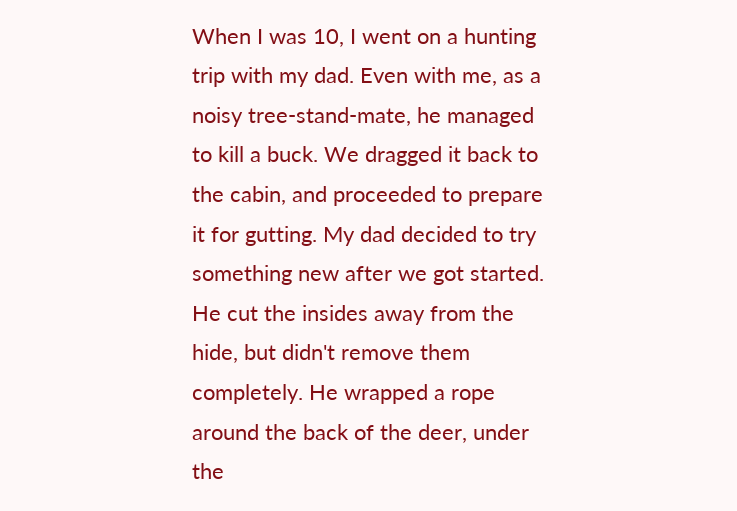When I was 10, I went on a hunting trip with my dad. Even with me, as a noisy tree-stand-mate, he managed to kill a buck. We dragged it back to the cabin, and proceeded to prepare it for gutting. My dad decided to try something new after we got started. He cut the insides away from the hide, but didn't remove them completely. He wrapped a rope around the back of the deer, under the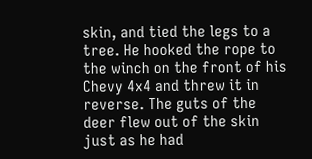skin, and tied the legs to a tree. He hooked the rope to the winch on the front of his Chevy 4x4 and threw it in reverse. The guts of the deer flew out of the skin just as he had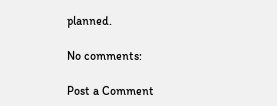planned.

No comments:

Post a Comment